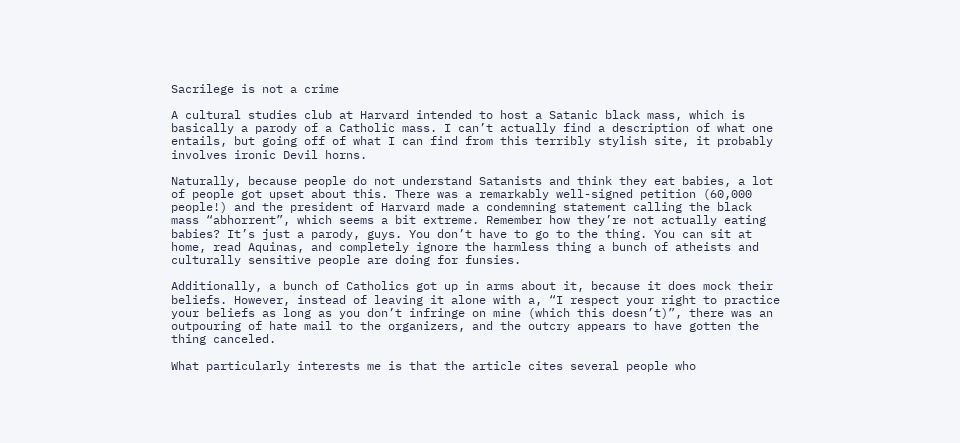Sacrilege is not a crime

A cultural studies club at Harvard intended to host a Satanic black mass, which is basically a parody of a Catholic mass. I can’t actually find a description of what one entails, but going off of what I can find from this terribly stylish site, it probably involves ironic Devil horns.

Naturally, because people do not understand Satanists and think they eat babies, a lot of people got upset about this. There was a remarkably well-signed petition (60,000 people!) and the president of Harvard made a condemning statement calling the black mass “abhorrent”, which seems a bit extreme. Remember how they’re not actually eating babies? It’s just a parody, guys. You don’t have to go to the thing. You can sit at home, read Aquinas, and completely ignore the harmless thing a bunch of atheists and culturally sensitive people are doing for funsies.

Additionally, a bunch of Catholics got up in arms about it, because it does mock their beliefs. However, instead of leaving it alone with a, “I respect your right to practice your beliefs as long as you don’t infringe on mine (which this doesn’t)”, there was an outpouring of hate mail to the organizers, and the outcry appears to have gotten the thing canceled.

What particularly interests me is that the article cites several people who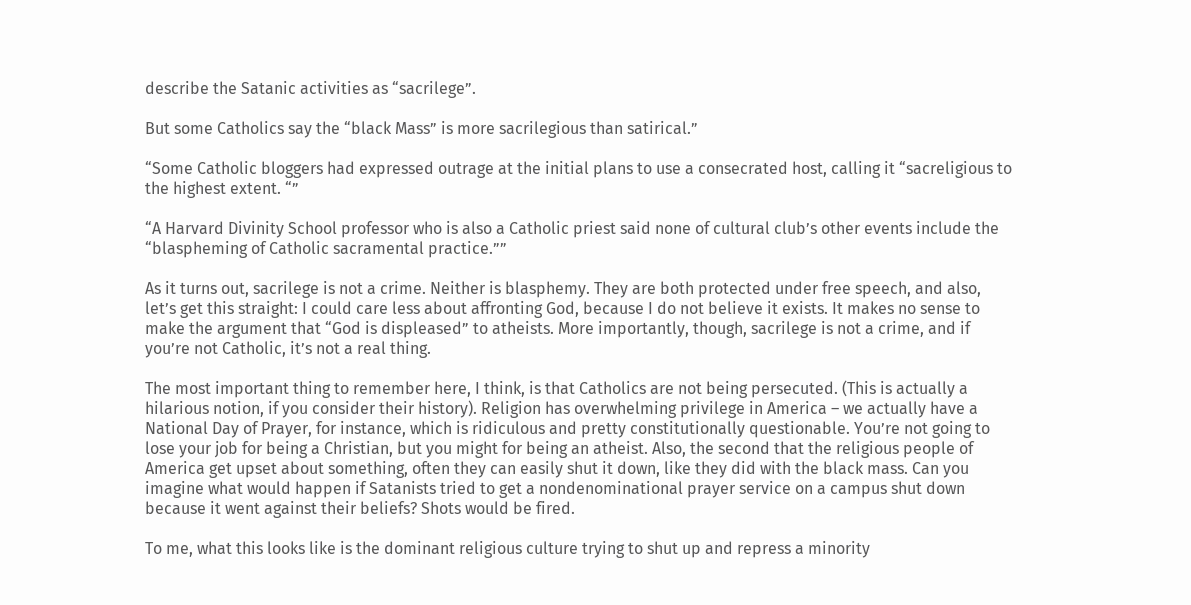describe the Satanic activities as “sacrilege”.

But some Catholics say the “black Mass” is more sacrilegious than satirical.”

“Some Catholic bloggers had expressed outrage at the initial plans to use a consecrated host, calling it “sacreligious to the highest extent. “”

“A Harvard Divinity School professor who is also a Catholic priest said none of cultural club’s other events include the “blaspheming of Catholic sacramental practice.””

As it turns out, sacrilege is not a crime. Neither is blasphemy. They are both protected under free speech, and also, let’s get this straight: I could care less about affronting God, because I do not believe it exists. It makes no sense to make the argument that “God is displeased” to atheists. More importantly, though, sacrilege is not a crime, and if you’re not Catholic, it’s not a real thing.

The most important thing to remember here, I think, is that Catholics are not being persecuted. (This is actually a hilarious notion, if you consider their history). Religion has overwhelming privilege in America – we actually have a National Day of Prayer, for instance, which is ridiculous and pretty constitutionally questionable. You’re not going to lose your job for being a Christian, but you might for being an atheist. Also, the second that the religious people of America get upset about something, often they can easily shut it down, like they did with the black mass. Can you imagine what would happen if Satanists tried to get a nondenominational prayer service on a campus shut down because it went against their beliefs? Shots would be fired.

To me, what this looks like is the dominant religious culture trying to shut up and repress a minority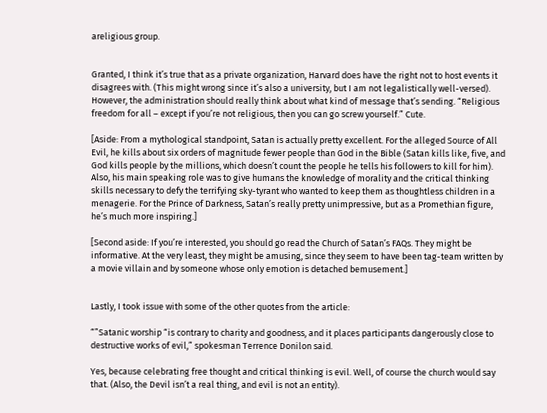areligious group.


Granted, I think it’s true that as a private organization, Harvard does have the right not to host events it disagrees with. (This might wrong since it’s also a university, but I am not legalistically well-versed). However, the administration should really think about what kind of message that’s sending. “Religious freedom for all – except if you’re not religious, then you can go screw yourself.” Cute.

[Aside: From a mythological standpoint, Satan is actually pretty excellent. For the alleged Source of All Evil, he kills about six orders of magnitude fewer people than God in the Bible (Satan kills like, five, and God kills people by the millions, which doesn’t count the people he tells his followers to kill for him). Also, his main speaking role was to give humans the knowledge of morality and the critical thinking skills necessary to defy the terrifying sky-tyrant who wanted to keep them as thoughtless children in a menagerie. For the Prince of Darkness, Satan’s really pretty unimpressive, but as a Promethian figure, he’s much more inspiring.]

[Second aside: If you’re interested, you should go read the Church of Satan’s FAQs. They might be informative. At the very least, they might be amusing, since they seem to have been tag-team written by a movie villain and by someone whose only emotion is detached bemusement.]


Lastly, I took issue with some of the other quotes from the article:

“”Satanic worship “is contrary to charity and goodness, and it places participants dangerously close to destructive works of evil,” spokesman Terrence Donilon said.

Yes, because celebrating free thought and critical thinking is evil. Well, of course the church would say that. (Also, the Devil isn’t a real thing, and evil is not an entity).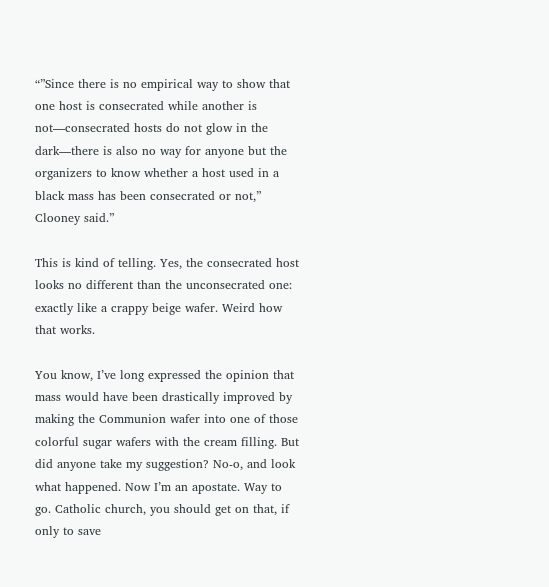“”Since there is no empirical way to show that one host is consecrated while another is not—consecrated hosts do not glow in the dark—there is also no way for anyone but the organizers to know whether a host used in a black mass has been consecrated or not,” Clooney said.”

This is kind of telling. Yes, the consecrated host looks no different than the unconsecrated one: exactly like a crappy beige wafer. Weird how that works.

You know, I’ve long expressed the opinion that mass would have been drastically improved by making the Communion wafer into one of those colorful sugar wafers with the cream filling. But did anyone take my suggestion? No-o, and look what happened. Now I’m an apostate. Way to go. Catholic church, you should get on that, if only to save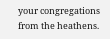your congregations from the heathens.